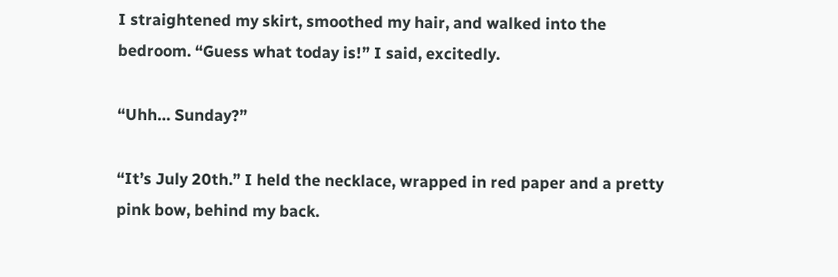I straightened my skirt, smoothed my hair, and walked into the bedroom. “Guess what today is!” I said, excitedly.

“Uhh… Sunday?”

“It’s July 20th.” I held the necklace, wrapped in red paper and a pretty pink bow, behind my back.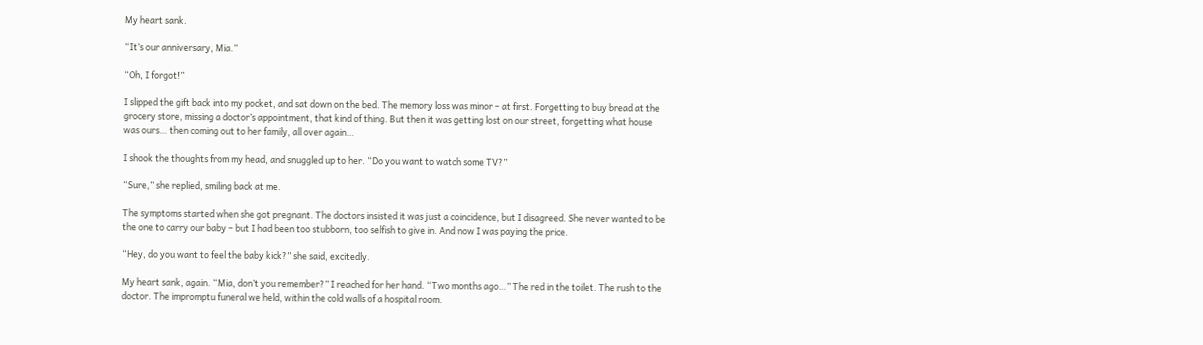My heart sank.

“It’s our anniversary, Mia.”

“Oh, I forgot!”

I slipped the gift back into my pocket, and sat down on the bed. The memory loss was minor – at first. Forgetting to buy bread at the grocery store, missing a doctor’s appointment, that kind of thing. But then it was getting lost on our street, forgetting what house was ours… then coming out to her family, all over again…

I shook the thoughts from my head, and snuggled up to her. “Do you want to watch some TV?”

“Sure,” she replied, smiling back at me.

The symptoms started when she got pregnant. The doctors insisted it was just a coincidence, but I disagreed. She never wanted to be the one to carry our baby – but I had been too stubborn, too selfish to give in. And now I was paying the price.

“Hey, do you want to feel the baby kick?” she said, excitedly.

My heart sank, again. “Mia, don’t you remember?” I reached for her hand. “Two months ago…” The red in the toilet. The rush to the doctor. The impromptu funeral we held, within the cold walls of a hospital room.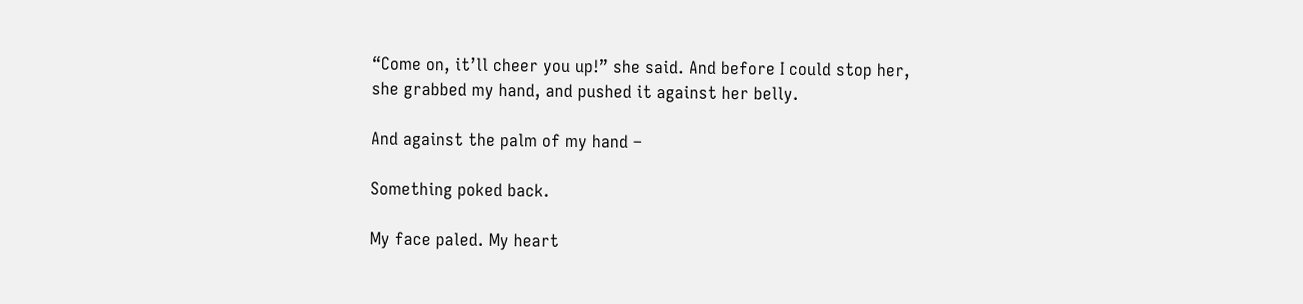“Come on, it’ll cheer you up!” she said. And before I could stop her, she grabbed my hand, and pushed it against her belly.

And against the palm of my hand –

Something poked back.

My face paled. My heart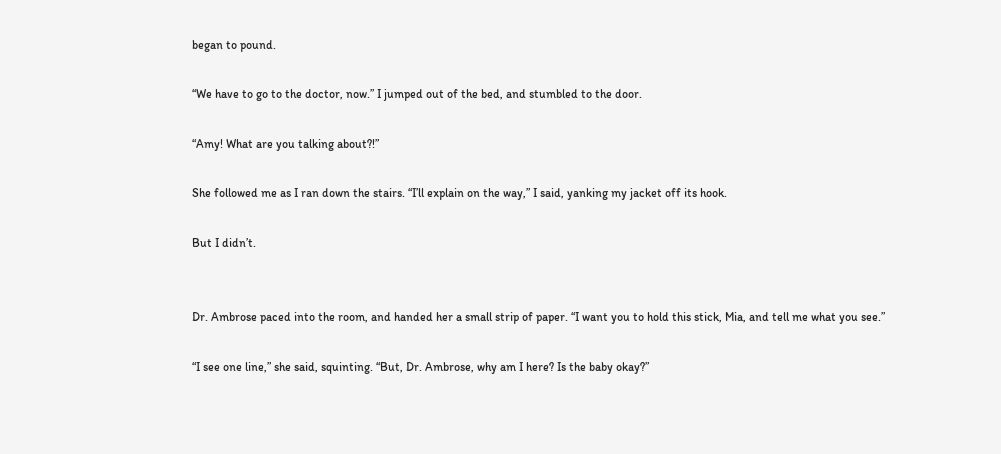began to pound.

“We have to go to the doctor, now.” I jumped out of the bed, and stumbled to the door.

“Amy! What are you talking about?!”

She followed me as I ran down the stairs. “I’ll explain on the way,” I said, yanking my jacket off its hook.

But I didn’t.


Dr. Ambrose paced into the room, and handed her a small strip of paper. “I want you to hold this stick, Mia, and tell me what you see.”

“I see one line,” she said, squinting. “But, Dr. Ambrose, why am I here? Is the baby okay?”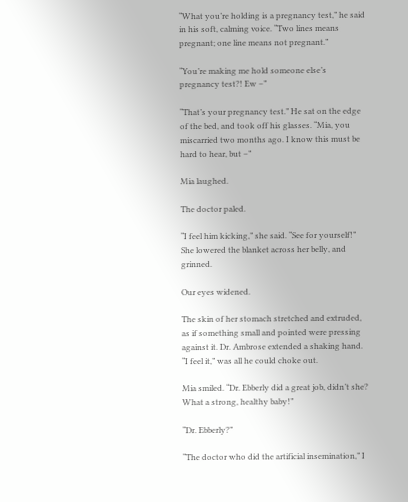“What you’re holding is a pregnancy test,” he said in his soft, calming voice. “Two lines means pregnant; one line means not pregnant.”

“You’re making me hold someone else’s pregnancy test?! Ew –”

“That’s your pregnancy test.” He sat on the edge of the bed, and took off his glasses. “Mia, you miscarried two months ago. I know this must be hard to hear, but –”

Mia laughed.

The doctor paled.

“I feel him kicking,” she said. “See for yourself!” She lowered the blanket across her belly, and grinned.

Our eyes widened.

The skin of her stomach stretched and extruded, as if something small and pointed were pressing against it. Dr. Ambrose extended a shaking hand. “I feel it,” was all he could choke out.

Mia smiled. “Dr. Ebberly did a great job, didn’t she? What a strong, healthy baby!”

“Dr. Ebberly?”

“The doctor who did the artificial insemination,” I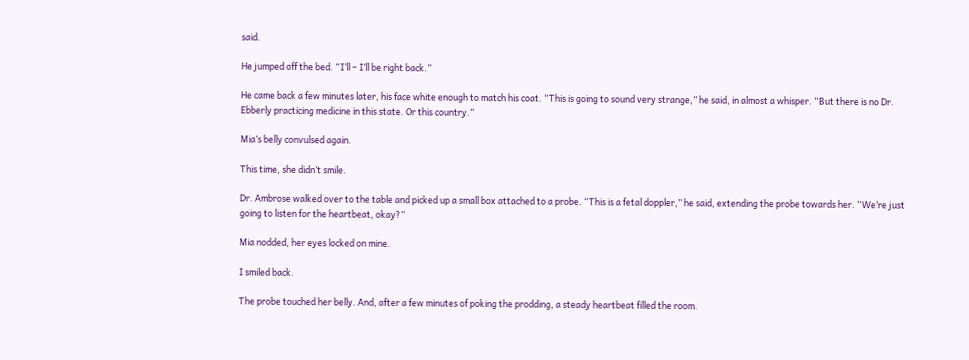said.

He jumped off the bed. “I’ll – I’ll be right back.”

He came back a few minutes later, his face white enough to match his coat. “This is going to sound very strange,” he said, in almost a whisper. “But there is no Dr. Ebberly practicing medicine in this state. Or this country.”

Mia’s belly convulsed again.

This time, she didn’t smile.

Dr. Ambrose walked over to the table and picked up a small box attached to a probe. “This is a fetal doppler,” he said, extending the probe towards her. “We’re just going to listen for the heartbeat, okay?”

Mia nodded, her eyes locked on mine.

I smiled back.

The probe touched her belly. And, after a few minutes of poking the prodding, a steady heartbeat filled the room.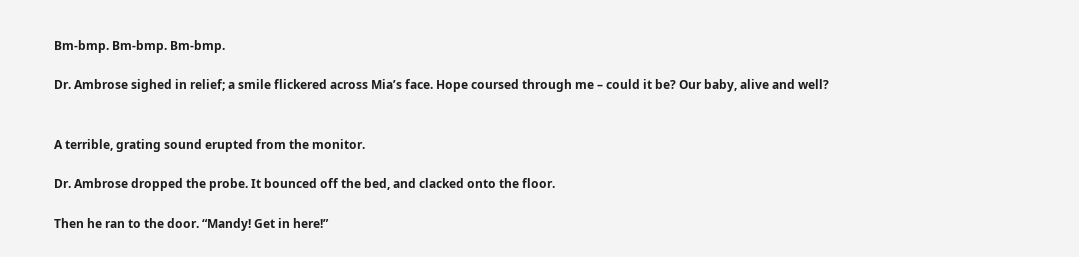Bm-bmp. Bm-bmp. Bm-bmp.

Dr. Ambrose sighed in relief; a smile flickered across Mia’s face. Hope coursed through me – could it be? Our baby, alive and well?


A terrible, grating sound erupted from the monitor.

Dr. Ambrose dropped the probe. It bounced off the bed, and clacked onto the floor.

Then he ran to the door. “Mandy! Get in here!”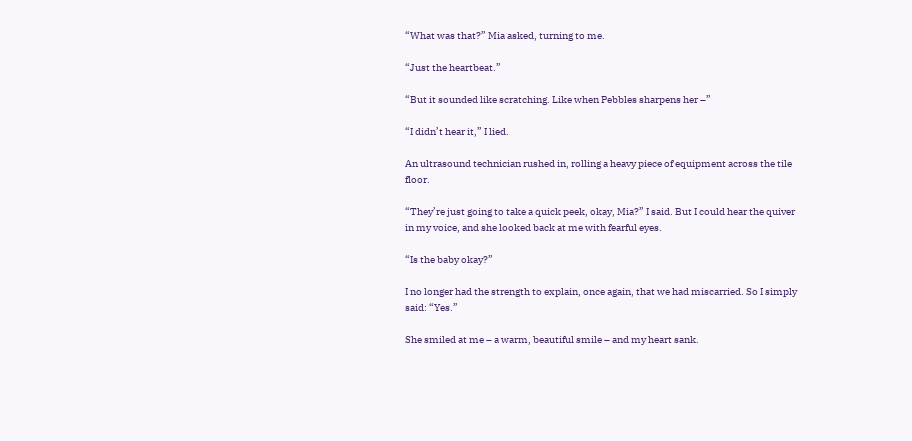“What was that?” Mia asked, turning to me.

“Just the heartbeat.”

“But it sounded like scratching. Like when Pebbles sharpens her –”

“I didn’t hear it,” I lied.

An ultrasound technician rushed in, rolling a heavy piece of equipment across the tile floor.

“They’re just going to take a quick peek, okay, Mia?” I said. But I could hear the quiver in my voice, and she looked back at me with fearful eyes.

“Is the baby okay?”

I no longer had the strength to explain, once again, that we had miscarried. So I simply said: “Yes.”

She smiled at me – a warm, beautiful smile – and my heart sank.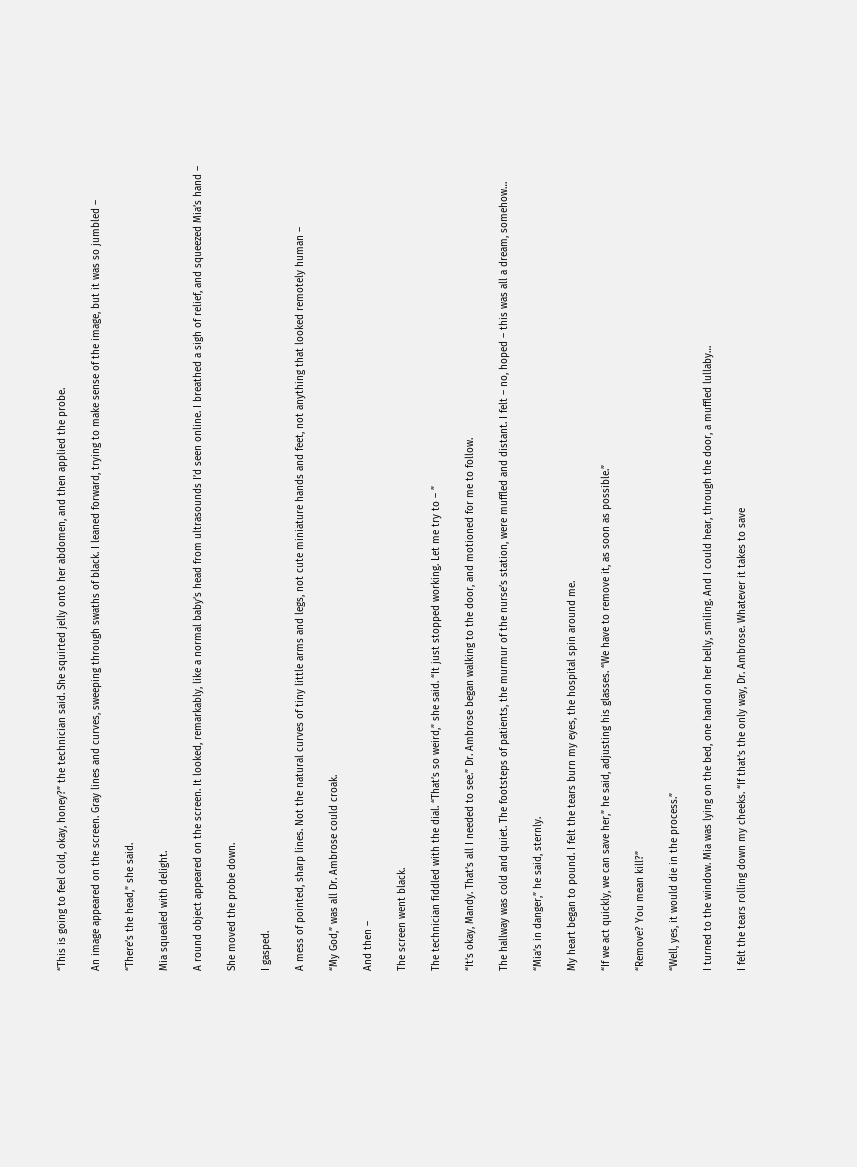“This is going to feel cold, okay, honey?” the technician said. She squirted jelly onto her abdomen, and then applied the probe.

An image appeared on the screen. Gray lines and curves, sweeping through swaths of black. I leaned forward, trying to make sense of the image, but it was so jumbled –

“There’s the head,” she said.

Mia squealed with delight.

A round object appeared on the screen. It looked, remarkably, like a normal baby’s head from ultrasounds I’d seen online. I breathed a sigh of relief, and squeezed Mia’s hand –

She moved the probe down.

I gasped.

A mess of pointed, sharp lines. Not the natural curves of tiny little arms and legs, not cute miniature hands and feet, not anything that looked remotely human –

“My God,” was all Dr. Ambrose could croak.

And then –

The screen went black.

The technician fiddled with the dial. “That’s so weird,” she said. “It just stopped working. Let me try to – ”

“It’s okay, Mandy. That’s all I needed to see.” Dr. Ambrose began walking to the door, and motioned for me to follow.

The hallway was cold and quiet. The footsteps of patients, the murmur of the nurse’s station, were muffled and distant. I felt – no, hoped – this was all a dream, somehow…

“Mia’s in danger,” he said, sternly.

My heart began to pound. I felt the tears burn my eyes, the hospital spin around me.

“If we act quickly, we can save her,” he said, adjusting his glasses. “We have to remove it, as soon as possible.”

“Remove? You mean kill?”

“Well, yes, it would die in the process.”

I turned to the window. Mia was lying on the bed, one hand on her belly, smiling. And I could hear, through the door, a muffled lullaby…

I felt the tears rolling down my cheeks. “If that’s the only way, Dr. Ambrose. Whatever it takes to save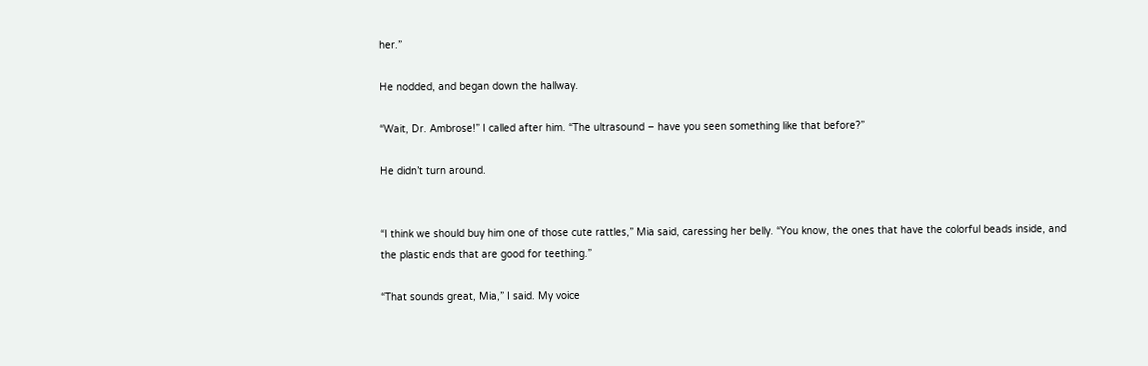her.”

He nodded, and began down the hallway.

“Wait, Dr. Ambrose!” I called after him. “The ultrasound – have you seen something like that before?”

He didn’t turn around.


“I think we should buy him one of those cute rattles,” Mia said, caressing her belly. “You know, the ones that have the colorful beads inside, and the plastic ends that are good for teething.”

“That sounds great, Mia,” I said. My voice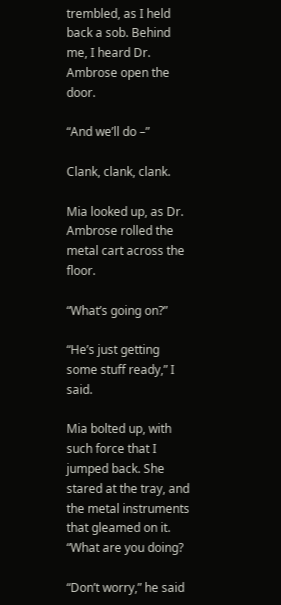trembled, as I held back a sob. Behind me, I heard Dr. Ambrose open the door.

“And we’ll do –”

Clank, clank, clank.

Mia looked up, as Dr. Ambrose rolled the metal cart across the floor.

“What’s going on?”

“He’s just getting some stuff ready,” I said.

Mia bolted up, with such force that I jumped back. She stared at the tray, and the metal instruments that gleamed on it. “What are you doing?

“Don’t worry,” he said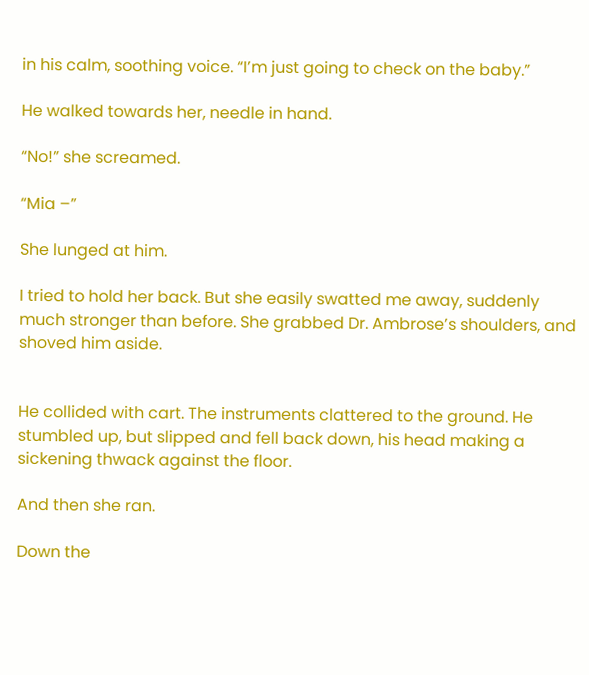in his calm, soothing voice. “I’m just going to check on the baby.”

He walked towards her, needle in hand.

“No!” she screamed.

“Mia –”

She lunged at him.

I tried to hold her back. But she easily swatted me away, suddenly much stronger than before. She grabbed Dr. Ambrose’s shoulders, and shoved him aside.


He collided with cart. The instruments clattered to the ground. He stumbled up, but slipped and fell back down, his head making a sickening thwack against the floor.

And then she ran.

Down the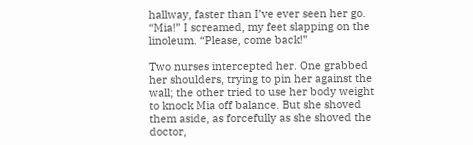hallway, faster than I’ve ever seen her go. “Mia!” I screamed, my feet slapping on the linoleum. “Please, come back!”

Two nurses intercepted her. One grabbed her shoulders, trying to pin her against the wall; the other tried to use her body weight to knock Mia off balance. But she shoved them aside, as forcefully as she shoved the doctor,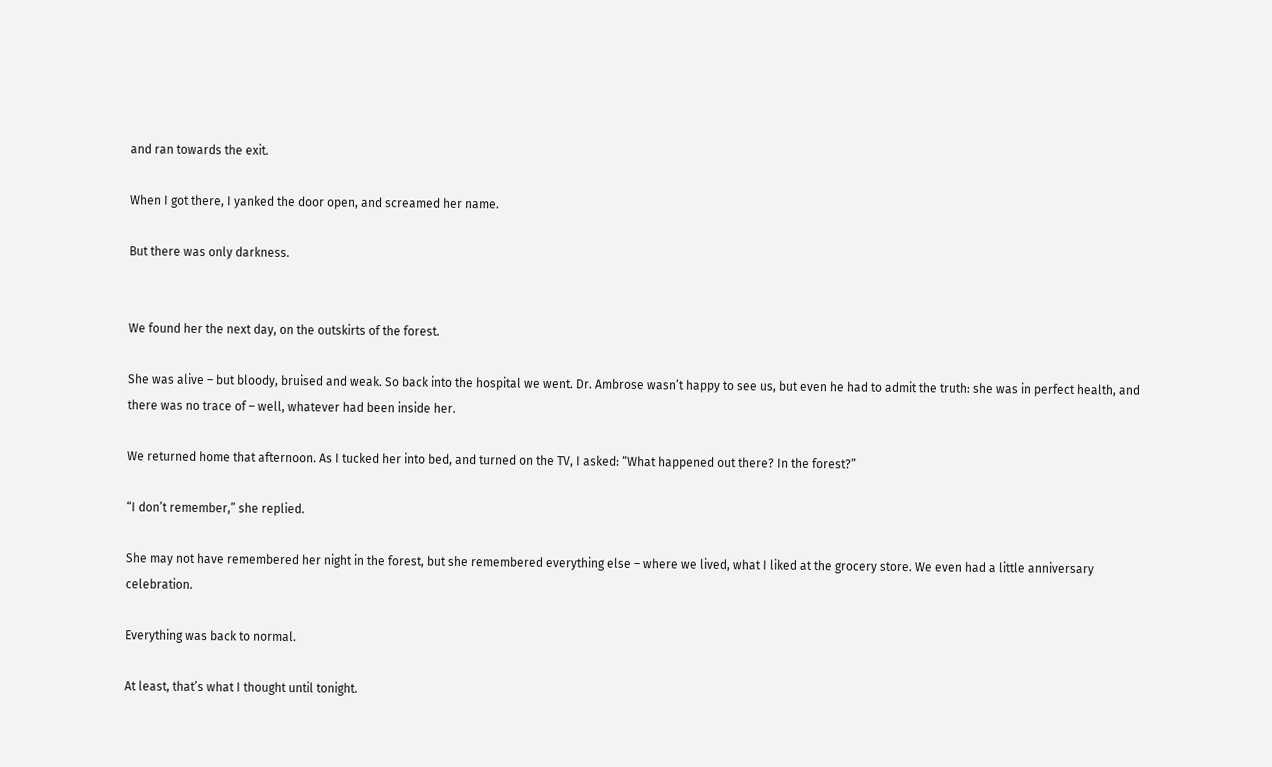and ran towards the exit.

When I got there, I yanked the door open, and screamed her name.

But there was only darkness.


We found her the next day, on the outskirts of the forest.

She was alive – but bloody, bruised and weak. So back into the hospital we went. Dr. Ambrose wasn’t happy to see us, but even he had to admit the truth: she was in perfect health, and there was no trace of – well, whatever had been inside her.

We returned home that afternoon. As I tucked her into bed, and turned on the TV, I asked: “What happened out there? In the forest?”

“I don’t remember,” she replied.

She may not have remembered her night in the forest, but she remembered everything else – where we lived, what I liked at the grocery store. We even had a little anniversary celebration.

Everything was back to normal.

At least, that’s what I thought until tonight.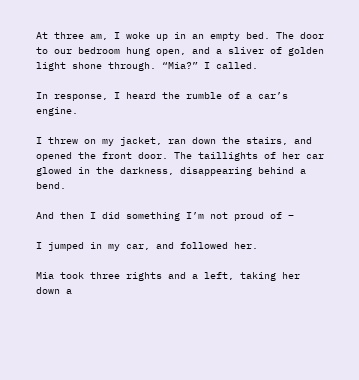At three am, I woke up in an empty bed. The door to our bedroom hung open, and a sliver of golden light shone through. “Mia?” I called.

In response, I heard the rumble of a car’s engine.

I threw on my jacket, ran down the stairs, and opened the front door. The taillights of her car glowed in the darkness, disappearing behind a bend.

And then I did something I’m not proud of –

I jumped in my car, and followed her.

Mia took three rights and a left, taking her down a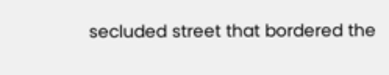secluded street that bordered the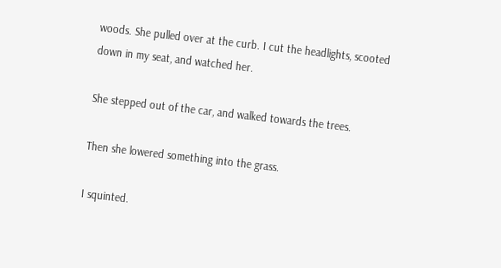woods. She pulled over at the curb. I cut the headlights, scooted down in my seat, and watched her.

She stepped out of the car, and walked towards the trees.

Then she lowered something into the grass.

I squinted.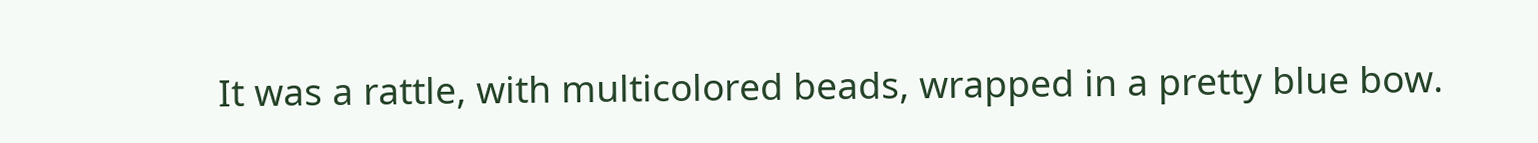It was a rattle, with multicolored beads, wrapped in a pretty blue bow.